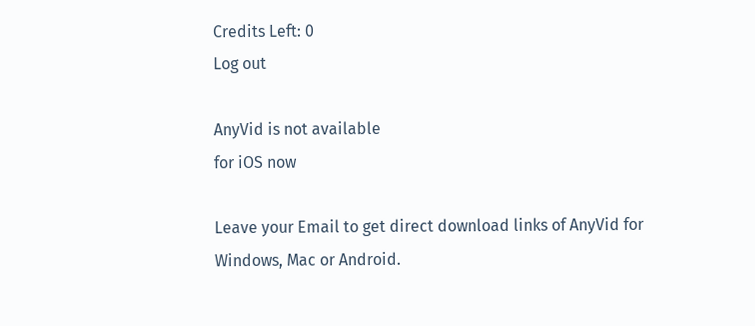Credits Left: 0
Log out

AnyVid is not available
for iOS now

Leave your Email to get direct download links of AnyVid for Windows, Mac or Android.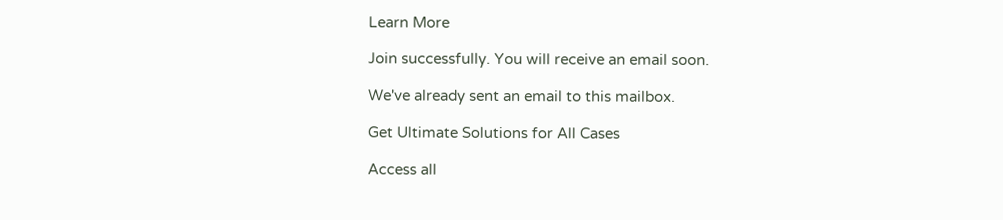Learn More

Join successfully. You will receive an email soon.

We've already sent an email to this mailbox.

Get Ultimate Solutions for All Cases

Access all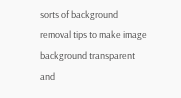sorts of background removal tips to make image background transparent and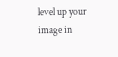level up your image in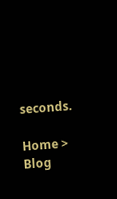seconds.

Home > Blog